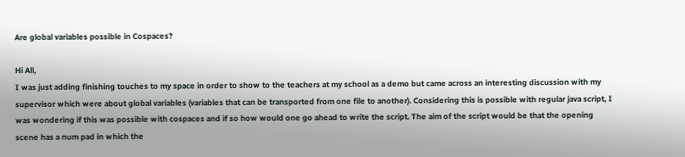Are global variables possible in Cospaces?

Hi All,
I was just adding finishing touches to my space in order to show to the teachers at my school as a demo but came across an interesting discussion with my supervisor which were about global variables (variables that can be transported from one file to another). Considering this is possible with regular java script, I was wondering if this was possible with cospaces and if so how would one go ahead to write the script. The aim of the script would be that the opening scene has a num pad in which the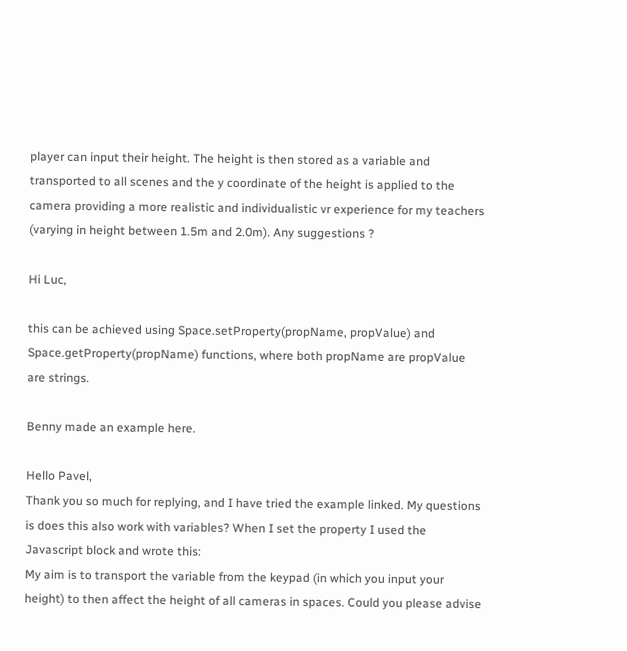player can input their height. The height is then stored as a variable and transported to all scenes and the y coordinate of the height is applied to the camera providing a more realistic and individualistic vr experience for my teachers (varying in height between 1.5m and 2.0m). Any suggestions ?

Hi Luc,

this can be achieved using Space.setProperty(propName, propValue) and Space.getProperty(propName) functions, where both propName are propValue are strings.

Benny made an example here.

Hello Pavel,
Thank you so much for replying, and I have tried the example linked. My questions is does this also work with variables? When I set the property I used the Javascript block and wrote this:
My aim is to transport the variable from the keypad (in which you input your height) to then affect the height of all cameras in spaces. Could you please advise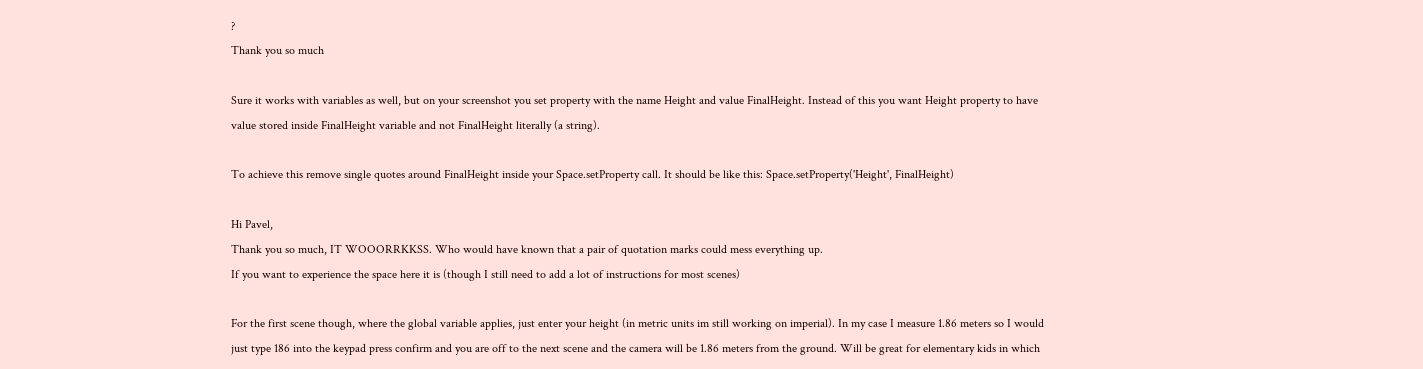?
Thank you so much

Sure it works with variables as well, but on your screenshot you set property with the name Height and value FinalHeight. Instead of this you want Height property to have value stored inside FinalHeight variable and not FinalHeight literally (a string).

To achieve this remove single quotes around FinalHeight inside your Space.setProperty call. It should be like this: Space.setProperty('Height', FinalHeight)

Hi Pavel,
Thank you so much, IT WOOORRKKSS. Who would have known that a pair of quotation marks could mess everything up.
If you want to experience the space here it is (though I still need to add a lot of instructions for most scenes)

For the first scene though, where the global variable applies, just enter your height (in metric units im still working on imperial). In my case I measure 1.86 meters so I would just type 186 into the keypad press confirm and you are off to the next scene and the camera will be 1.86 meters from the ground. Will be great for elementary kids in which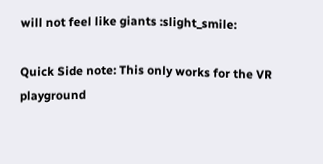will not feel like giants :slight_smile:

Quick Side note: This only works for the VR playground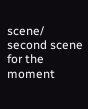scene/ second scene for the moment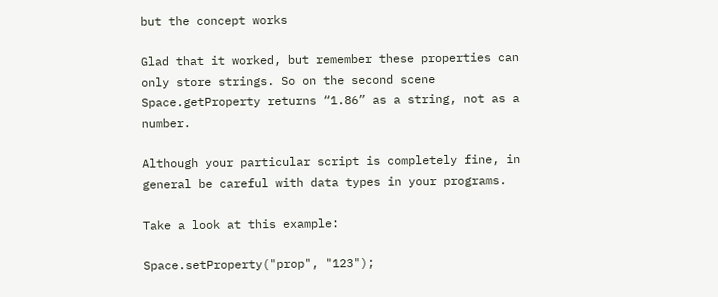but the concept works

Glad that it worked, but remember these properties can only store strings. So on the second scene Space.getProperty returns “1.86” as a string, not as a number.

Although your particular script is completely fine, in general be careful with data types in your programs.

Take a look at this example:

Space.setProperty("prop", "123");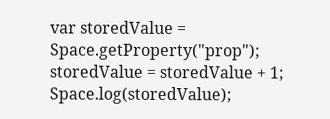var storedValue = Space.getProperty("prop");
storedValue = storedValue + 1;
Space.log(storedValue);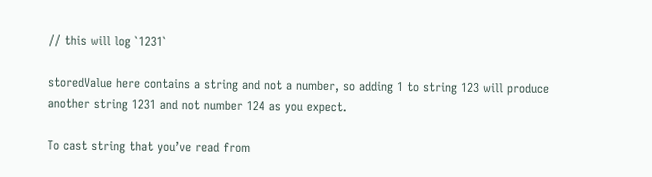// this will log `1231`

storedValue here contains a string and not a number, so adding 1 to string 123 will produce another string 1231 and not number 124 as you expect.

To cast string that you’ve read from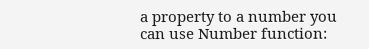a property to a number you can use Number function: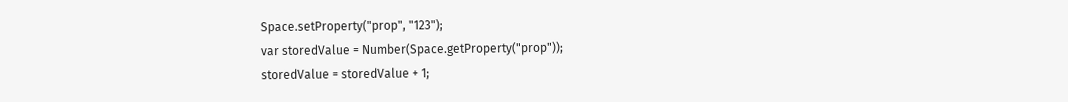Space.setProperty("prop", "123");
var storedValue = Number(Space.getProperty("prop"));
storedValue = storedValue + 1;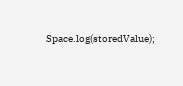Space.log(storedValue);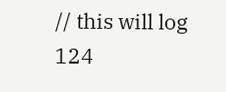// this will log 124